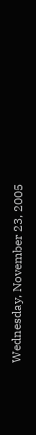Wednesday, November 23, 2005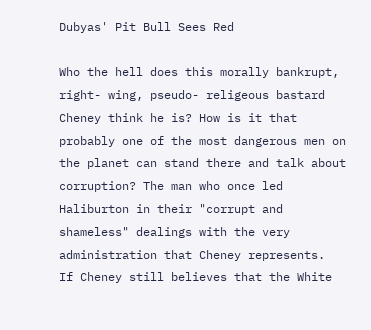Dubyas' Pit Bull Sees Red

Who the hell does this morally bankrupt, right- wing, pseudo- religeous bastard Cheney think he is? How is it that probably one of the most dangerous men on the planet can stand there and talk about corruption? The man who once led Haliburton in their "corrupt and shameless" dealings with the very administration that Cheney represents.
If Cheney still believes that the White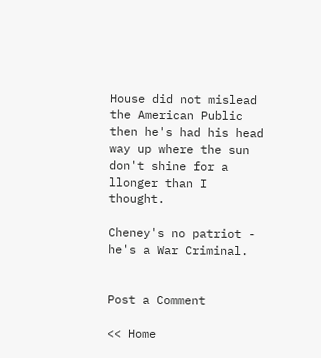House did not mislead the American Public then he's had his head way up where the sun don't shine for a llonger than I thought.

Cheney's no patriot - he's a War Criminal.


Post a Comment

<< Home